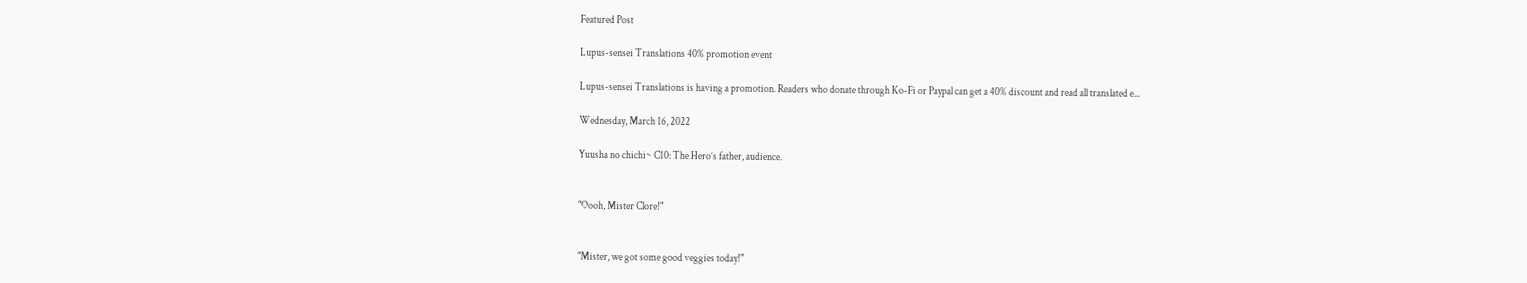Featured Post

Lupus-sensei Translations 40% promotion event

Lupus-sensei Translations is having a promotion. Readers who donate through Ko-Fi or Paypal can get a 40% discount and read all translated e...

Wednesday, March 16, 2022

Yuusha no chichi~ C10: The Hero’s father, audience.


"Oooh, Mister Clore!"


"Mister, we got some good veggies today!"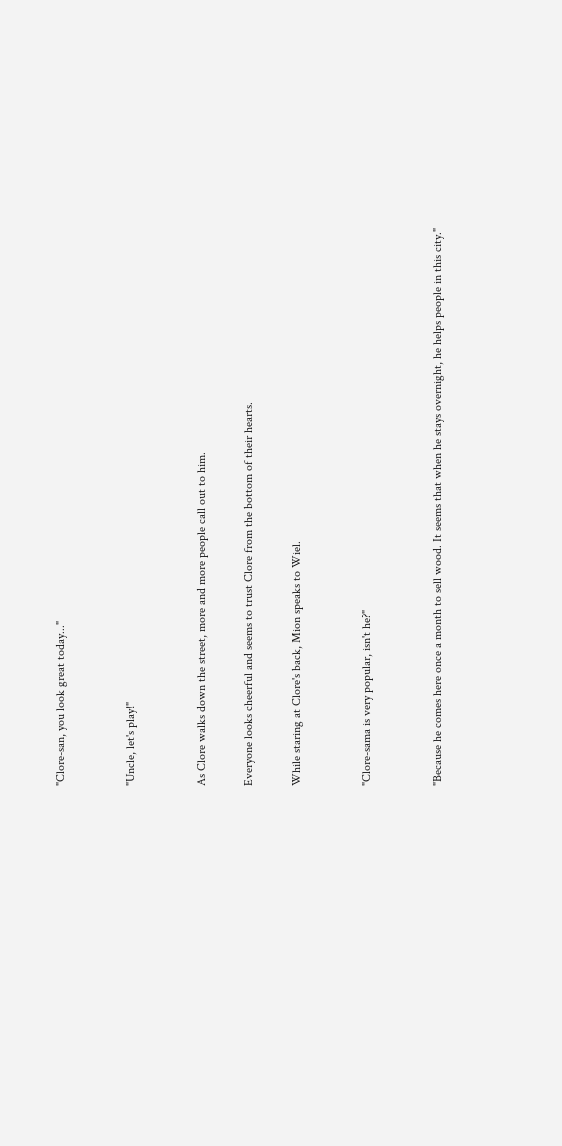"Clore-san, you look great today..."


"Uncle, let's play!"


As Clore walks down the street, more and more people call out to him.

Everyone looks cheerful and seems to trust Clore from the bottom of their hearts.

While staring at Clore's back, Mion speaks to Wiel.


"Clore-sama is very popular, isn't he?"


"Because he comes here once a month to sell wood. It seems that when he stays overnight, he helps people in this city."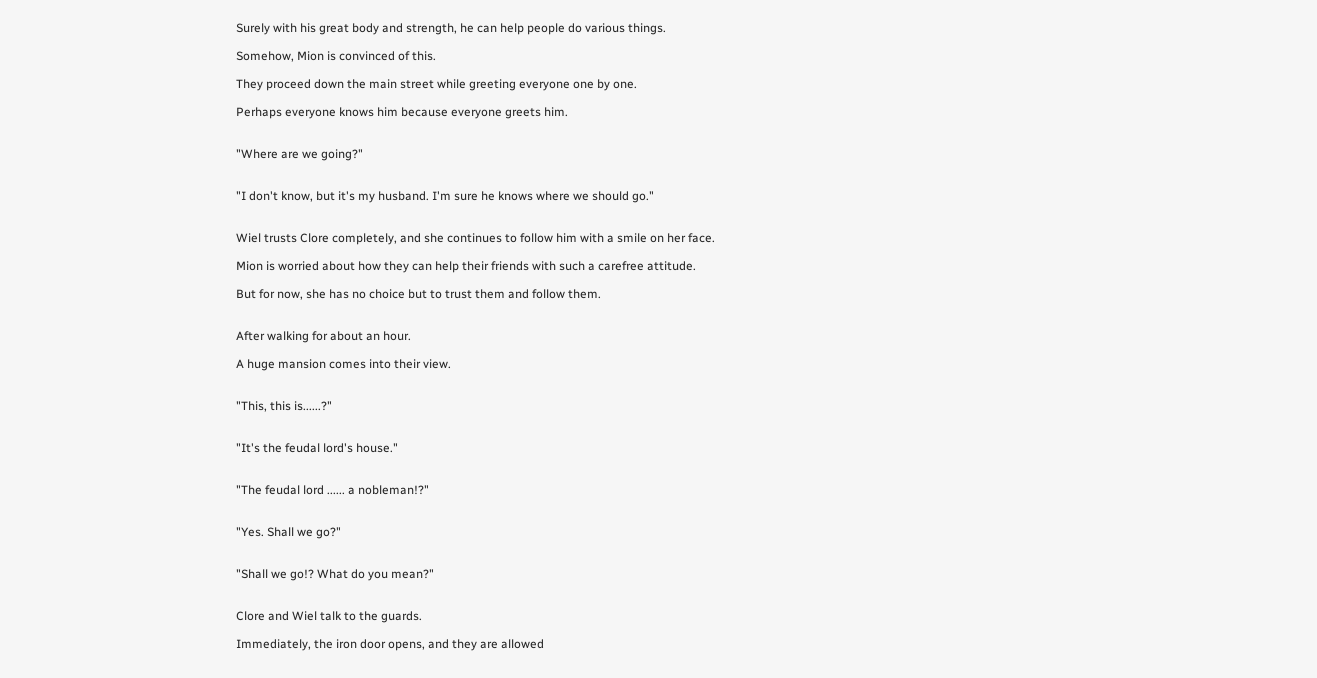Surely with his great body and strength, he can help people do various things.

Somehow, Mion is convinced of this.

They proceed down the main street while greeting everyone one by one.

Perhaps everyone knows him because everyone greets him.


"Where are we going?"


"I don't know, but it's my husband. I'm sure he knows where we should go."


Wiel trusts Clore completely, and she continues to follow him with a smile on her face.

Mion is worried about how they can help their friends with such a carefree attitude.

But for now, she has no choice but to trust them and follow them.


After walking for about an hour.

A huge mansion comes into their view.


"This, this is......?"


"It's the feudal lord's house."


"The feudal lord ...... a nobleman!?"


"Yes. Shall we go?"


"Shall we go!? What do you mean?"


Clore and Wiel talk to the guards.

Immediately, the iron door opens, and they are allowed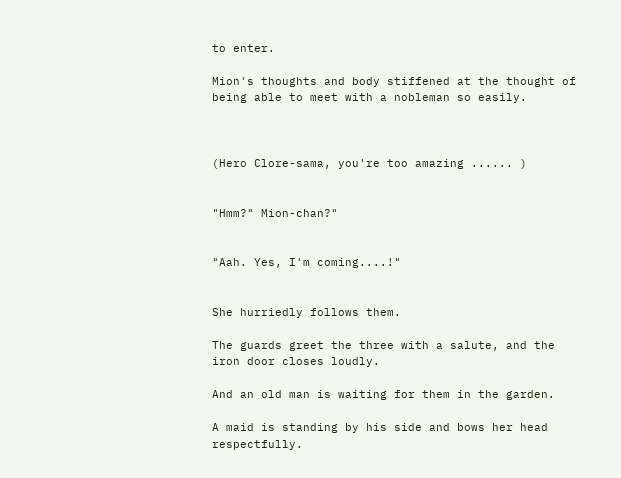to enter.

Mion's thoughts and body stiffened at the thought of being able to meet with a nobleman so easily.



(Hero Clore-sama, you're too amazing ...... )


"Hmm?" Mion-chan?"


"Aah. Yes, I'm coming....!"


She hurriedly follows them.

The guards greet the three with a salute, and the iron door closes loudly.

And an old man is waiting for them in the garden.

A maid is standing by his side and bows her head respectfully.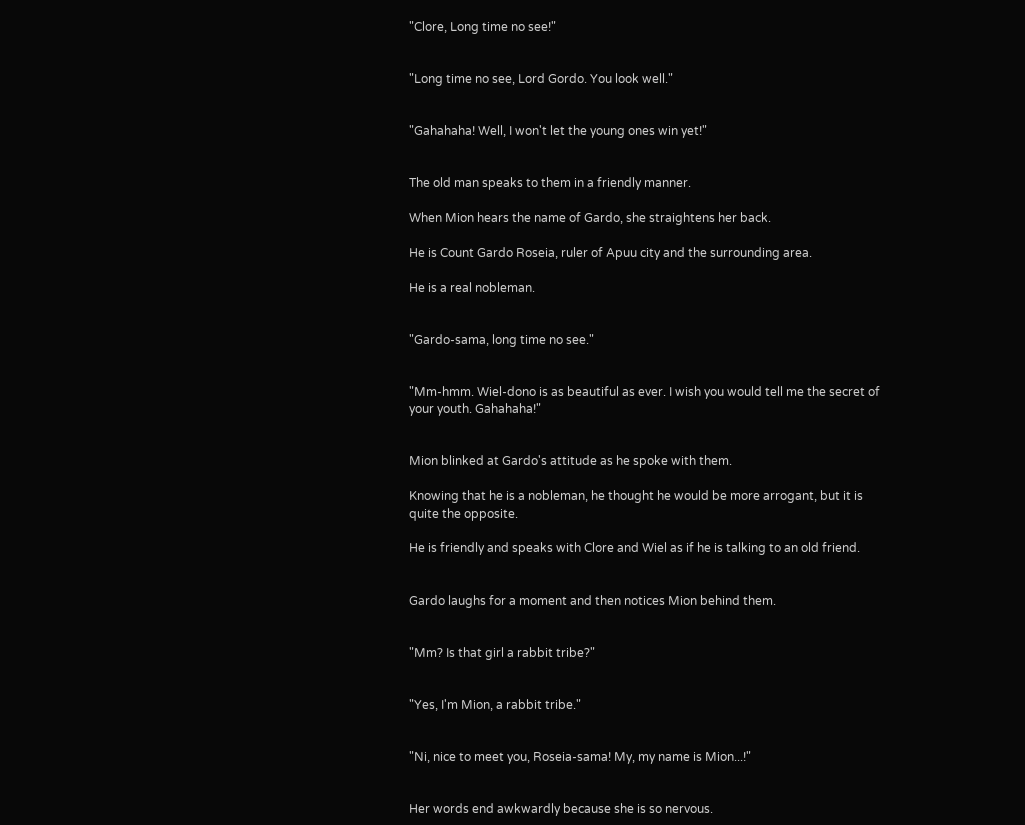"Clore, Long time no see!"


"Long time no see, Lord Gordo. You look well."


"Gahahaha! Well, I won't let the young ones win yet!"


The old man speaks to them in a friendly manner.

When Mion hears the name of Gardo, she straightens her back.

He is Count Gardo Roseia, ruler of Apuu city and the surrounding area.

He is a real nobleman.


"Gardo-sama, long time no see."


"Mm-hmm. Wiel-dono is as beautiful as ever. I wish you would tell me the secret of your youth. Gahahaha!"


Mion blinked at Gardo's attitude as he spoke with them.

Knowing that he is a nobleman, he thought he would be more arrogant, but it is quite the opposite.

He is friendly and speaks with Clore and Wiel as if he is talking to an old friend.


Gardo laughs for a moment and then notices Mion behind them.


"Mm? Is that girl a rabbit tribe?"


"Yes, I'm Mion, a rabbit tribe."


"Ni, nice to meet you, Roseia-sama! My, my name is Mion...!"


Her words end awkwardly because she is so nervous.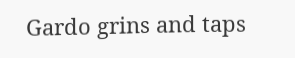Gardo grins and taps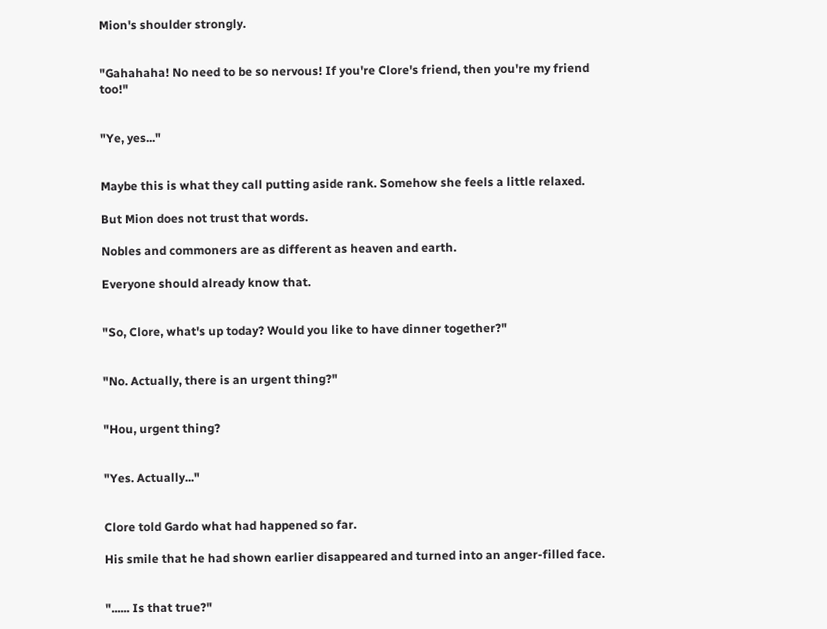Mion's shoulder strongly.


"Gahahaha! No need to be so nervous! If you're Clore's friend, then you're my friend too!"


"Ye, yes..."


Maybe this is what they call putting aside rank. Somehow she feels a little relaxed.

But Mion does not trust that words.

Nobles and commoners are as different as heaven and earth.

Everyone should already know that.


"So, Clore, what's up today? Would you like to have dinner together?"


"No. Actually, there is an urgent thing?"


"Hou, urgent thing?


"Yes. Actually..."


Clore told Gardo what had happened so far.

His smile that he had shown earlier disappeared and turned into an anger-filled face.


"...... Is that true?"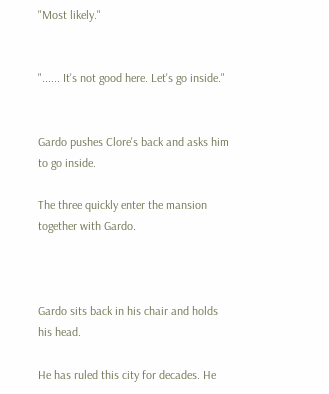"Most likely."


"...... It's not good here. Let's go inside."


Gardo pushes Clore's back and asks him to go inside.

The three quickly enter the mansion together with Gardo.



Gardo sits back in his chair and holds his head.

He has ruled this city for decades. He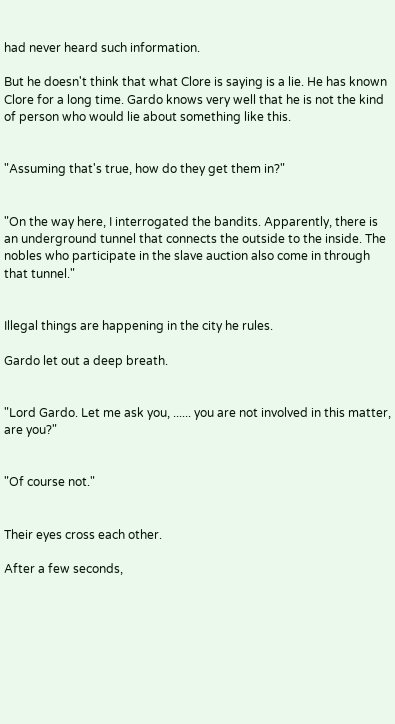had never heard such information.

But he doesn't think that what Clore is saying is a lie. He has known Clore for a long time. Gardo knows very well that he is not the kind of person who would lie about something like this.


"Assuming that's true, how do they get them in?"


"On the way here, I interrogated the bandits. Apparently, there is an underground tunnel that connects the outside to the inside. The nobles who participate in the slave auction also come in through that tunnel."


Illegal things are happening in the city he rules.

Gardo let out a deep breath.


"Lord Gardo. Let me ask you, ...... you are not involved in this matter, are you?"


"Of course not."


Their eyes cross each other.

After a few seconds,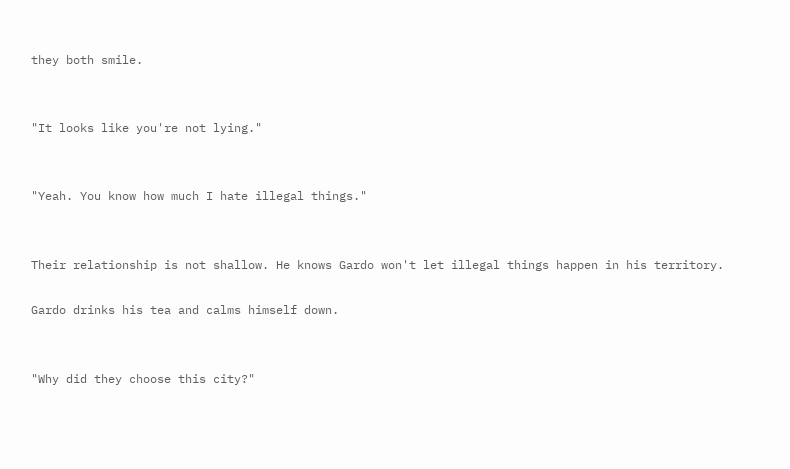they both smile.


"It looks like you're not lying."


"Yeah. You know how much I hate illegal things."


Their relationship is not shallow. He knows Gardo won't let illegal things happen in his territory.

Gardo drinks his tea and calms himself down.


"Why did they choose this city?"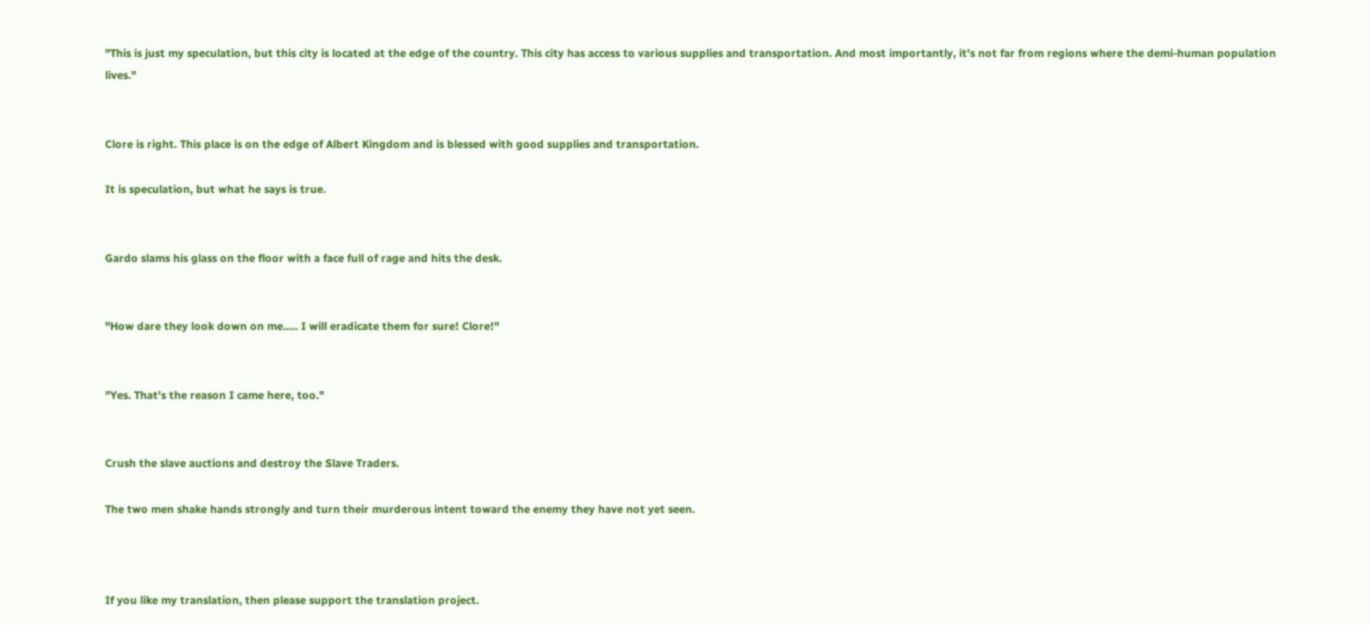"This is just my speculation, but this city is located at the edge of the country. This city has access to various supplies and transportation. And most importantly, it's not far from regions where the demi-human population lives."


Clore is right. This place is on the edge of Albert Kingdom and is blessed with good supplies and transportation.

It is speculation, but what he says is true.


Gardo slams his glass on the floor with a face full of rage and hits the desk.


"How dare they look down on me..... I will eradicate them for sure! Clore!"


"Yes. That's the reason I came here, too."


Crush the slave auctions and destroy the Slave Traders.

The two men shake hands strongly and turn their murderous intent toward the enemy they have not yet seen.



If you like my translation, then please support the translation project.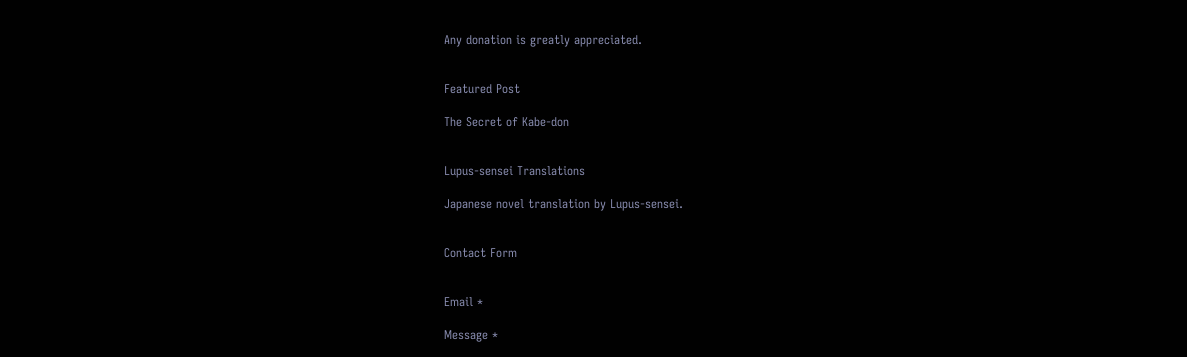Any donation is greatly appreciated.


Featured Post

The Secret of Kabe-don


Lupus-sensei Translations

Japanese novel translation by Lupus-sensei.


Contact Form


Email *

Message *